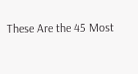These Are the 45 Most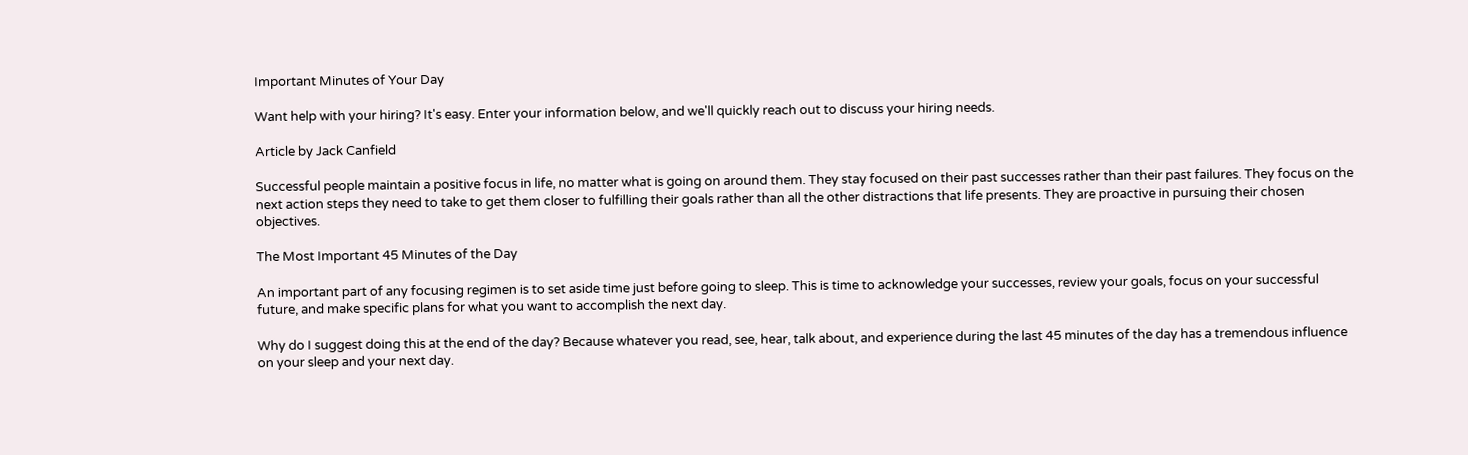Important Minutes of Your Day

Want help with your hiring? It's easy. Enter your information below, and we'll quickly reach out to discuss your hiring needs.

Article by Jack Canfield

Successful people maintain a positive focus in life, no matter what is going on around them. They stay focused on their past successes rather than their past failures. They focus on the next action steps they need to take to get them closer to fulfilling their goals rather than all the other distractions that life presents. They are proactive in pursuing their chosen objectives.

The Most Important 45 Minutes of the Day

An important part of any focusing regimen is to set aside time just before going to sleep. This is time to acknowledge your successes, review your goals, focus on your successful future, and make specific plans for what you want to accomplish the next day.

Why do I suggest doing this at the end of the day? Because whatever you read, see, hear, talk about, and experience during the last 45 minutes of the day has a tremendous influence on your sleep and your next day.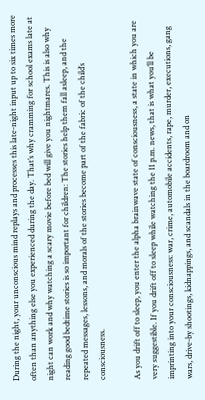During the night, your unconscious mind replays and processes this late-night input up to six times more often than anything else you experienced during the day. That’s why cramming for school exams late at night can work and why watching a scary movie before bed will give you nightmares. This is also why reading good bedtime stories is so important for children: The stories help them fall asleep, and the repeated messages, lessons, and morals of the stories become part of the fabric of the child’s consciousness.

As you drift off to sleep, you enter the alpha brainwave state of consciousness, a state in which you are very suggestible. If you drift off to sleep while watching the 11 p.m. news, that is what you’ll be imprinting into your consciousness: war, crime, automobile accidents, rape, murder, executions, gang wars, drive-by shootings, kidnappings, and scandals in the boardroom and on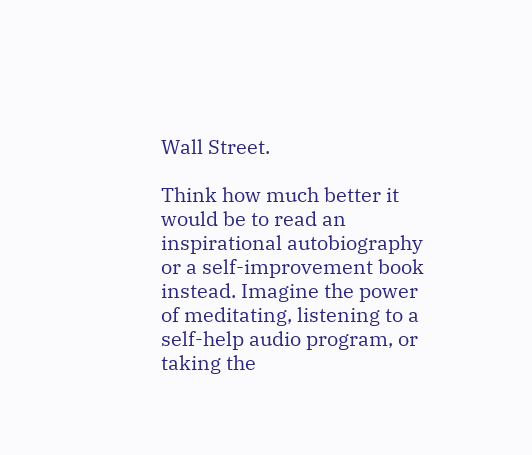Wall Street.

Think how much better it would be to read an inspirational autobiography or a self-improvement book instead. Imagine the power of meditating, listening to a self-help audio program, or taking the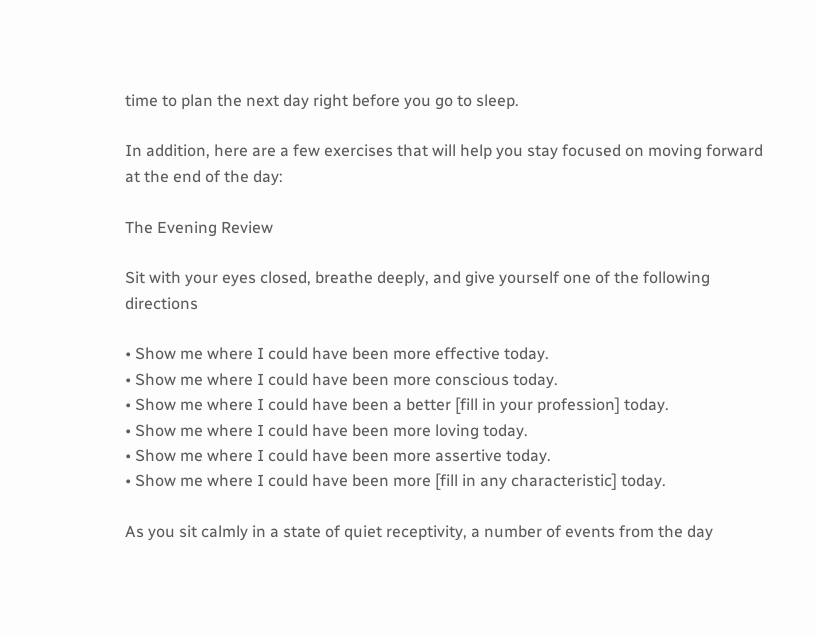time to plan the next day right before you go to sleep.

In addition, here are a few exercises that will help you stay focused on moving forward at the end of the day:

The Evening Review

Sit with your eyes closed, breathe deeply, and give yourself one of the following directions

• Show me where I could have been more effective today.
• Show me where I could have been more conscious today.
• Show me where I could have been a better [fill in your profession] today.
• Show me where I could have been more loving today.
• Show me where I could have been more assertive today.
• Show me where I could have been more [fill in any characteristic] today.

As you sit calmly in a state of quiet receptivity, a number of events from the day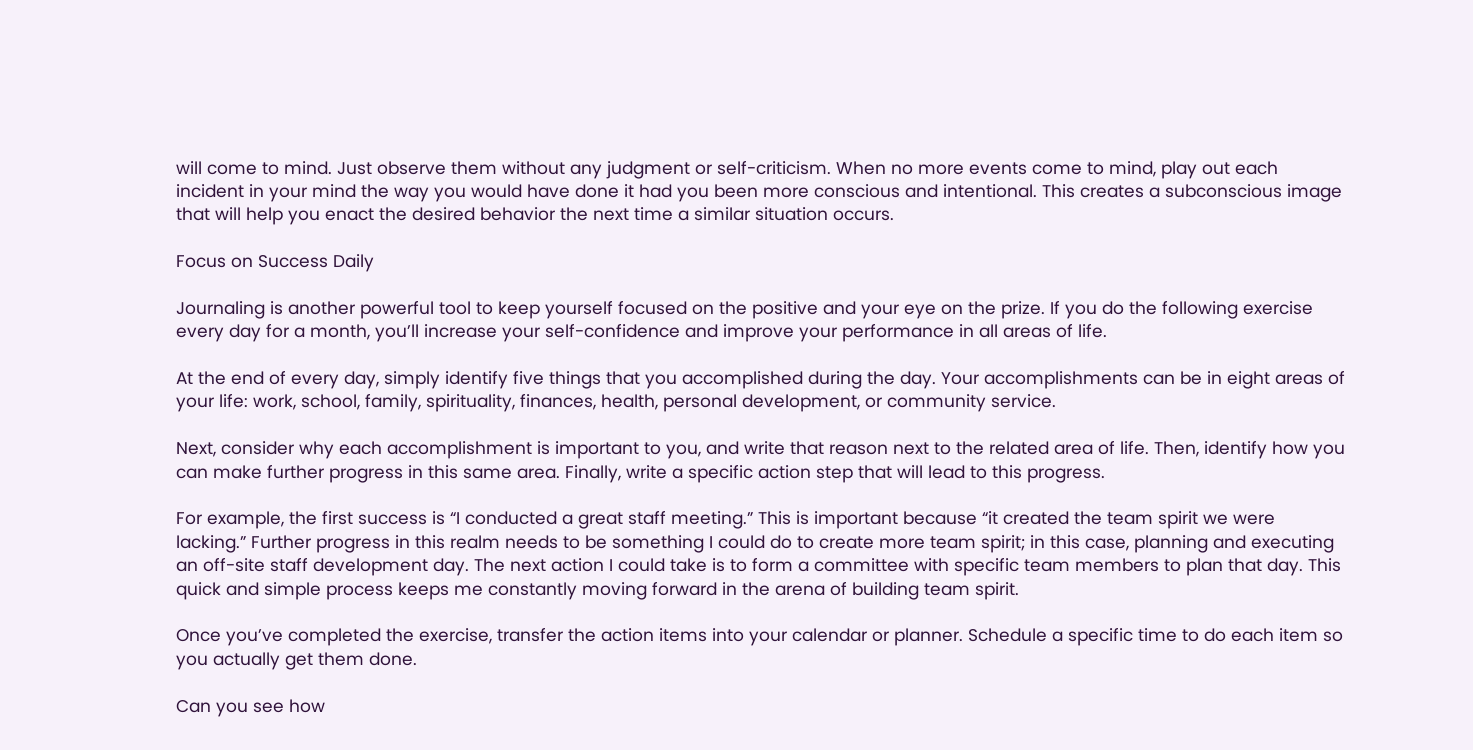will come to mind. Just observe them without any judgment or self-criticism. When no more events come to mind, play out each incident in your mind the way you would have done it had you been more conscious and intentional. This creates a subconscious image that will help you enact the desired behavior the next time a similar situation occurs.

Focus on Success Daily

Journaling is another powerful tool to keep yourself focused on the positive and your eye on the prize. If you do the following exercise every day for a month, you’ll increase your self-confidence and improve your performance in all areas of life.

At the end of every day, simply identify five things that you accomplished during the day. Your accomplishments can be in eight areas of your life: work, school, family, spirituality, finances, health, personal development, or community service.

Next, consider why each accomplishment is important to you, and write that reason next to the related area of life. Then, identify how you can make further progress in this same area. Finally, write a specific action step that will lead to this progress.

For example, the first success is “I conducted a great staff meeting.” This is important because “it created the team spirit we were lacking.” Further progress in this realm needs to be something I could do to create more team spirit; in this case, planning and executing an off-site staff development day. The next action I could take is to form a committee with specific team members to plan that day. This quick and simple process keeps me constantly moving forward in the arena of building team spirit.

Once you’ve completed the exercise, transfer the action items into your calendar or planner. Schedule a specific time to do each item so you actually get them done.

Can you see how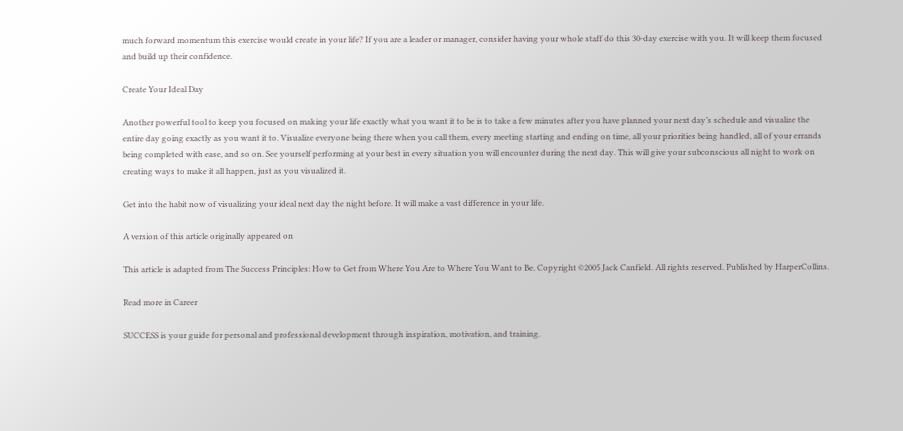much forward momentum this exercise would create in your life? If you are a leader or manager, consider having your whole staff do this 30-day exercise with you. It will keep them focused and build up their confidence.

Create Your Ideal Day

Another powerful tool to keep you focused on making your life exactly what you want it to be is to take a few minutes after you have planned your next day’s schedule and visualize the entire day going exactly as you want it to. Visualize everyone being there when you call them, every meeting starting and ending on time, all your priorities being handled, all of your errands being completed with ease, and so on. See yourself performing at your best in every situation you will encounter during the next day. This will give your subconscious all night to work on creating ways to make it all happen, just as you visualized it.

Get into the habit now of visualizing your ideal next day the night before. It will make a vast difference in your life.

A version of this article originally appeared on

This article is adapted from The Success Principles: How to Get from Where You Are to Where You Want to Be. Copyright ©2005 Jack Canfield. All rights reserved. Published by HarperCollins.

Read more in Career

SUCCESS is your guide for personal and professional development through inspiration, motivation, and training.